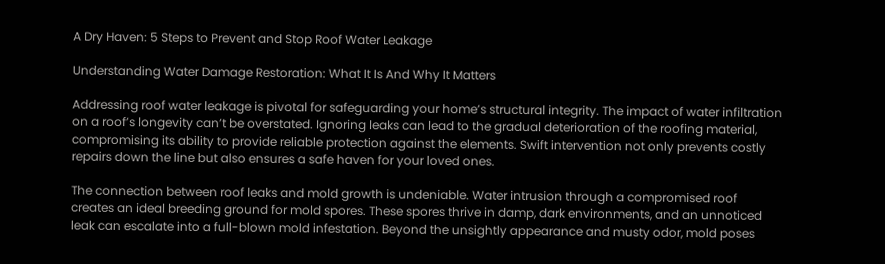A Dry Haven: 5 Steps to Prevent and Stop Roof Water Leakage

Understanding Water Damage Restoration: What It Is And Why It Matters

Addressing roof water leakage is pivotal for safeguarding your home’s structural integrity. The impact of water infiltration on a roof’s longevity can’t be overstated. Ignoring leaks can lead to the gradual deterioration of the roofing material, compromising its ability to provide reliable protection against the elements. Swift intervention not only prevents costly repairs down the line but also ensures a safe haven for your loved ones.

The connection between roof leaks and mold growth is undeniable. Water intrusion through a compromised roof creates an ideal breeding ground for mold spores. These spores thrive in damp, dark environments, and an unnoticed leak can escalate into a full-blown mold infestation. Beyond the unsightly appearance and musty odor, mold poses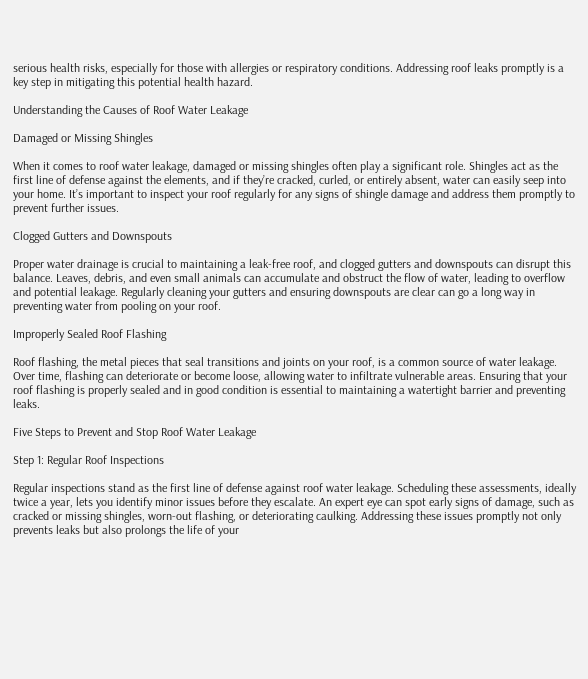serious health risks, especially for those with allergies or respiratory conditions. Addressing roof leaks promptly is a key step in mitigating this potential health hazard.

Understanding the Causes of Roof Water Leakage

Damaged or Missing Shingles

When it comes to roof water leakage, damaged or missing shingles often play a significant role. Shingles act as the first line of defense against the elements, and if they’re cracked, curled, or entirely absent, water can easily seep into your home. It’s important to inspect your roof regularly for any signs of shingle damage and address them promptly to prevent further issues.

Clogged Gutters and Downspouts

Proper water drainage is crucial to maintaining a leak-free roof, and clogged gutters and downspouts can disrupt this balance. Leaves, debris, and even small animals can accumulate and obstruct the flow of water, leading to overflow and potential leakage. Regularly cleaning your gutters and ensuring downspouts are clear can go a long way in preventing water from pooling on your roof.

Improperly Sealed Roof Flashing

Roof flashing, the metal pieces that seal transitions and joints on your roof, is a common source of water leakage. Over time, flashing can deteriorate or become loose, allowing water to infiltrate vulnerable areas. Ensuring that your roof flashing is properly sealed and in good condition is essential to maintaining a watertight barrier and preventing leaks.

Five Steps to Prevent and Stop Roof Water Leakage

Step 1: Regular Roof Inspections

Regular inspections stand as the first line of defense against roof water leakage. Scheduling these assessments, ideally twice a year, lets you identify minor issues before they escalate. An expert eye can spot early signs of damage, such as cracked or missing shingles, worn-out flashing, or deteriorating caulking. Addressing these issues promptly not only prevents leaks but also prolongs the life of your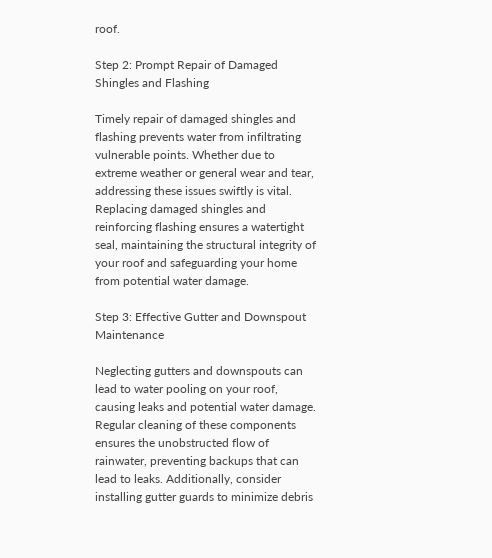roof.

Step 2: Prompt Repair of Damaged Shingles and Flashing

Timely repair of damaged shingles and flashing prevents water from infiltrating vulnerable points. Whether due to extreme weather or general wear and tear, addressing these issues swiftly is vital. Replacing damaged shingles and reinforcing flashing ensures a watertight seal, maintaining the structural integrity of your roof and safeguarding your home from potential water damage.

Step 3: Effective Gutter and Downspout Maintenance

Neglecting gutters and downspouts can lead to water pooling on your roof, causing leaks and potential water damage. Regular cleaning of these components ensures the unobstructed flow of rainwater, preventing backups that can lead to leaks. Additionally, consider installing gutter guards to minimize debris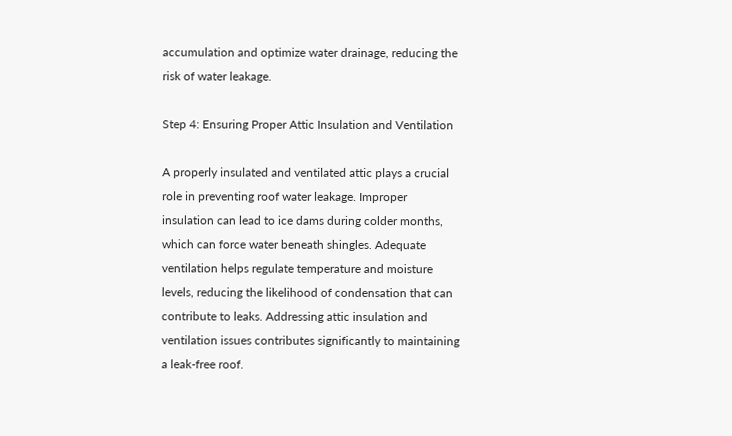accumulation and optimize water drainage, reducing the risk of water leakage.

Step 4: Ensuring Proper Attic Insulation and Ventilation

A properly insulated and ventilated attic plays a crucial role in preventing roof water leakage. Improper insulation can lead to ice dams during colder months, which can force water beneath shingles. Adequate ventilation helps regulate temperature and moisture levels, reducing the likelihood of condensation that can contribute to leaks. Addressing attic insulation and ventilation issues contributes significantly to maintaining a leak-free roof.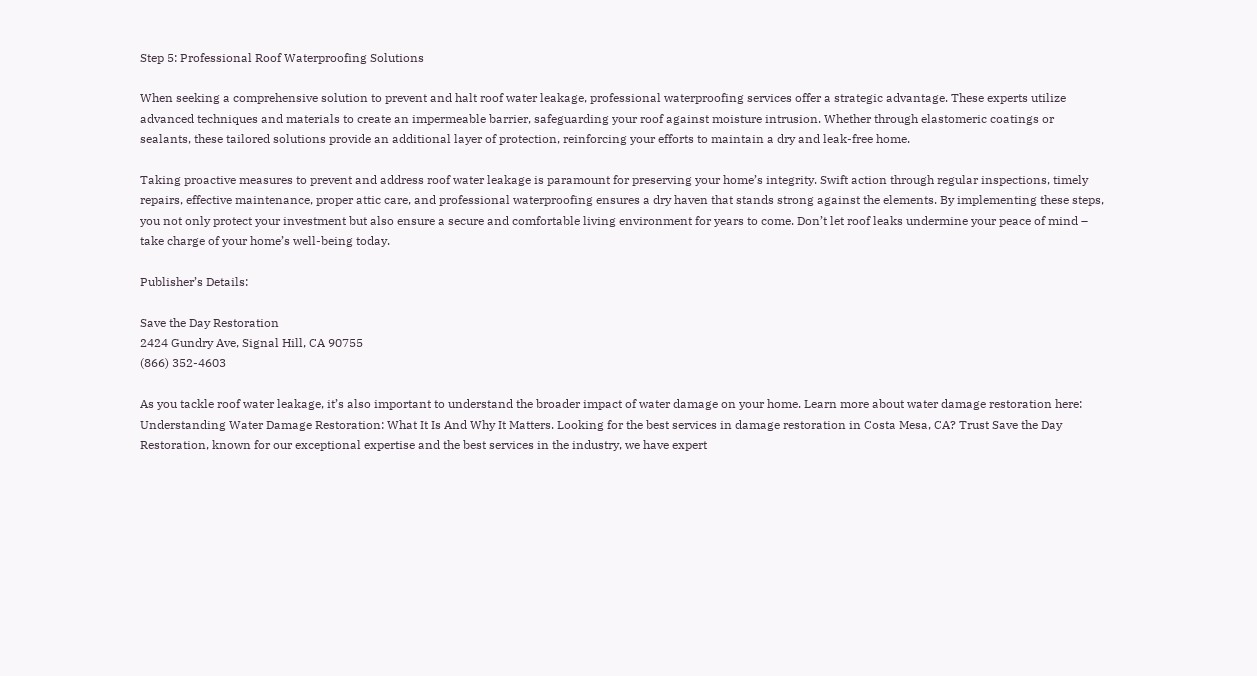Step 5: Professional Roof Waterproofing Solutions

When seeking a comprehensive solution to prevent and halt roof water leakage, professional waterproofing services offer a strategic advantage. These experts utilize advanced techniques and materials to create an impermeable barrier, safeguarding your roof against moisture intrusion. Whether through elastomeric coatings or sealants, these tailored solutions provide an additional layer of protection, reinforcing your efforts to maintain a dry and leak-free home.

Taking proactive measures to prevent and address roof water leakage is paramount for preserving your home’s integrity. Swift action through regular inspections, timely repairs, effective maintenance, proper attic care, and professional waterproofing ensures a dry haven that stands strong against the elements. By implementing these steps, you not only protect your investment but also ensure a secure and comfortable living environment for years to come. Don’t let roof leaks undermine your peace of mind – take charge of your home’s well-being today.

Publisher’s Details:

Save the Day Restoration
2424 Gundry Ave, Signal Hill, CA 90755
(866) 352-4603

As you tackle roof water leakage, it’s also important to understand the broader impact of water damage on your home. Learn more about water damage restoration here: Understanding Water Damage Restoration: What It Is And Why It Matters. Looking for the best services in damage restoration in Costa Mesa, CA? Trust Save the Day Restoration, known for our exceptional expertise and the best services in the industry, we have expert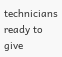technicians ready to give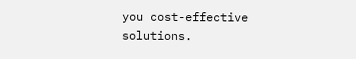you cost-effective solutions.